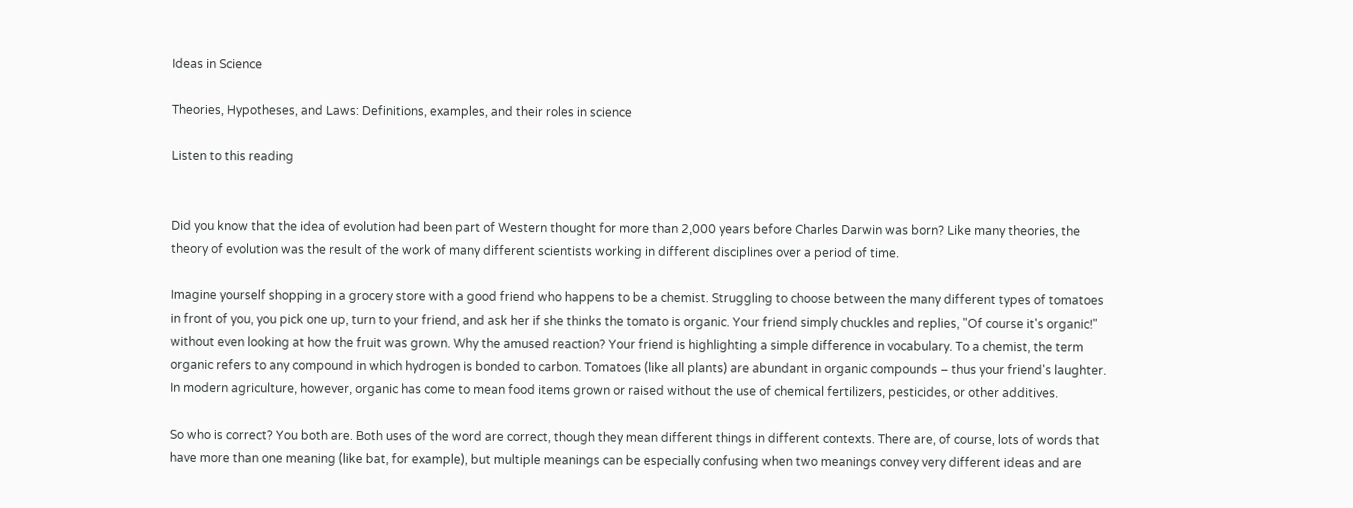Ideas in Science

Theories, Hypotheses, and Laws: Definitions, examples, and their roles in science

Listen to this reading


Did you know that the idea of evolution had been part of Western thought for more than 2,000 years before Charles Darwin was born? Like many theories, the theory of evolution was the result of the work of many different scientists working in different disciplines over a period of time.

Imagine yourself shopping in a grocery store with a good friend who happens to be a chemist. Struggling to choose between the many different types of tomatoes in front of you, you pick one up, turn to your friend, and ask her if she thinks the tomato is organic. Your friend simply chuckles and replies, "Of course it's organic!" without even looking at how the fruit was grown. Why the amused reaction? Your friend is highlighting a simple difference in vocabulary. To a chemist, the term organic refers to any compound in which hydrogen is bonded to carbon. Tomatoes (like all plants) are abundant in organic compounds – thus your friend's laughter. In modern agriculture, however, organic has come to mean food items grown or raised without the use of chemical fertilizers, pesticides, or other additives.

So who is correct? You both are. Both uses of the word are correct, though they mean different things in different contexts. There are, of course, lots of words that have more than one meaning (like bat, for example), but multiple meanings can be especially confusing when two meanings convey very different ideas and are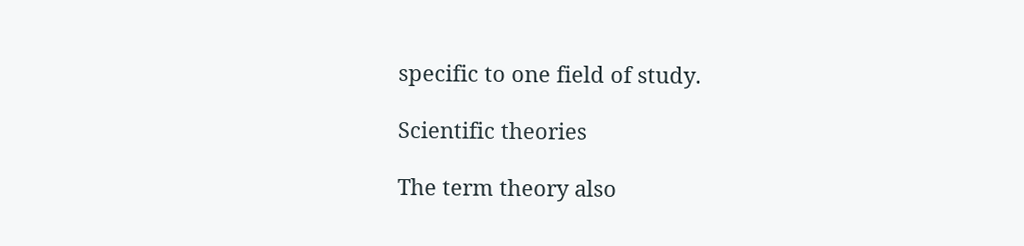specific to one field of study.

Scientific theories

The term theory also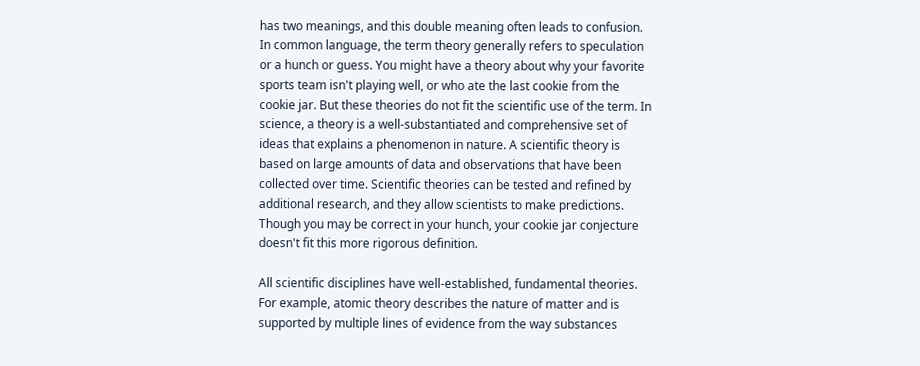has two meanings, and this double meaning often leads to confusion. In common language, the term theory generally refers to speculation or a hunch or guess. You might have a theory about why your favorite sports team isn't playing well, or who ate the last cookie from the cookie jar. But these theories do not fit the scientific use of the term. In science, a theory is a well-substantiated and comprehensive set of ideas that explains a phenomenon in nature. A scientific theory is based on large amounts of data and observations that have been collected over time. Scientific theories can be tested and refined by additional research, and they allow scientists to make predictions. Though you may be correct in your hunch, your cookie jar conjecture doesn't fit this more rigorous definition.

All scientific disciplines have well-established, fundamental theories. For example, atomic theory describes the nature of matter and is supported by multiple lines of evidence from the way substances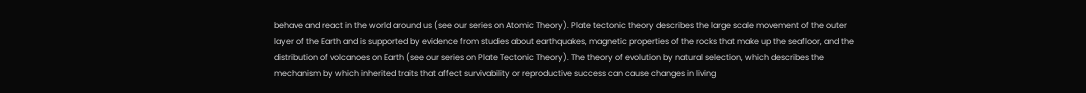behave and react in the world around us (see our series on Atomic Theory). Plate tectonic theory describes the large scale movement of the outer layer of the Earth and is supported by evidence from studies about earthquakes, magnetic properties of the rocks that make up the seafloor, and the distribution of volcanoes on Earth (see our series on Plate Tectonic Theory). The theory of evolution by natural selection, which describes the mechanism by which inherited traits that affect survivability or reproductive success can cause changes in living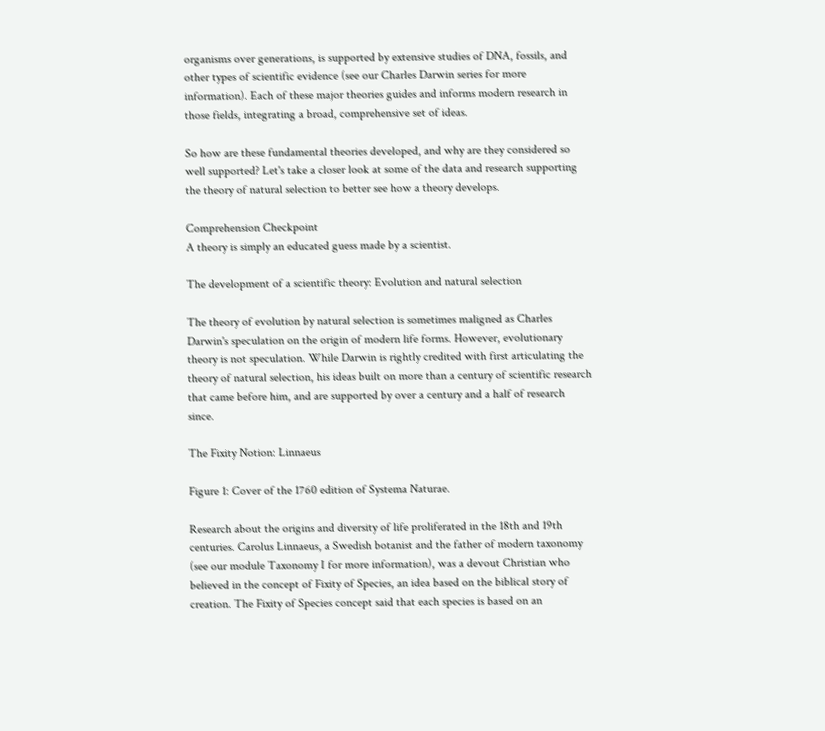organisms over generations, is supported by extensive studies of DNA, fossils, and other types of scientific evidence (see our Charles Darwin series for more information). Each of these major theories guides and informs modern research in those fields, integrating a broad, comprehensive set of ideas.

So how are these fundamental theories developed, and why are they considered so well supported? Let's take a closer look at some of the data and research supporting the theory of natural selection to better see how a theory develops.

Comprehension Checkpoint
A theory is simply an educated guess made by a scientist.

The development of a scientific theory: Evolution and natural selection

The theory of evolution by natural selection is sometimes maligned as Charles Darwin's speculation on the origin of modern life forms. However, evolutionary theory is not speculation. While Darwin is rightly credited with first articulating the theory of natural selection, his ideas built on more than a century of scientific research that came before him, and are supported by over a century and a half of research since.

The Fixity Notion: Linnaeus

Figure 1: Cover of the 1760 edition of Systema Naturae.

Research about the origins and diversity of life proliferated in the 18th and 19th centuries. Carolus Linnaeus, a Swedish botanist and the father of modern taxonomy (see our module Taxonomy I for more information), was a devout Christian who believed in the concept of Fixity of Species, an idea based on the biblical story of creation. The Fixity of Species concept said that each species is based on an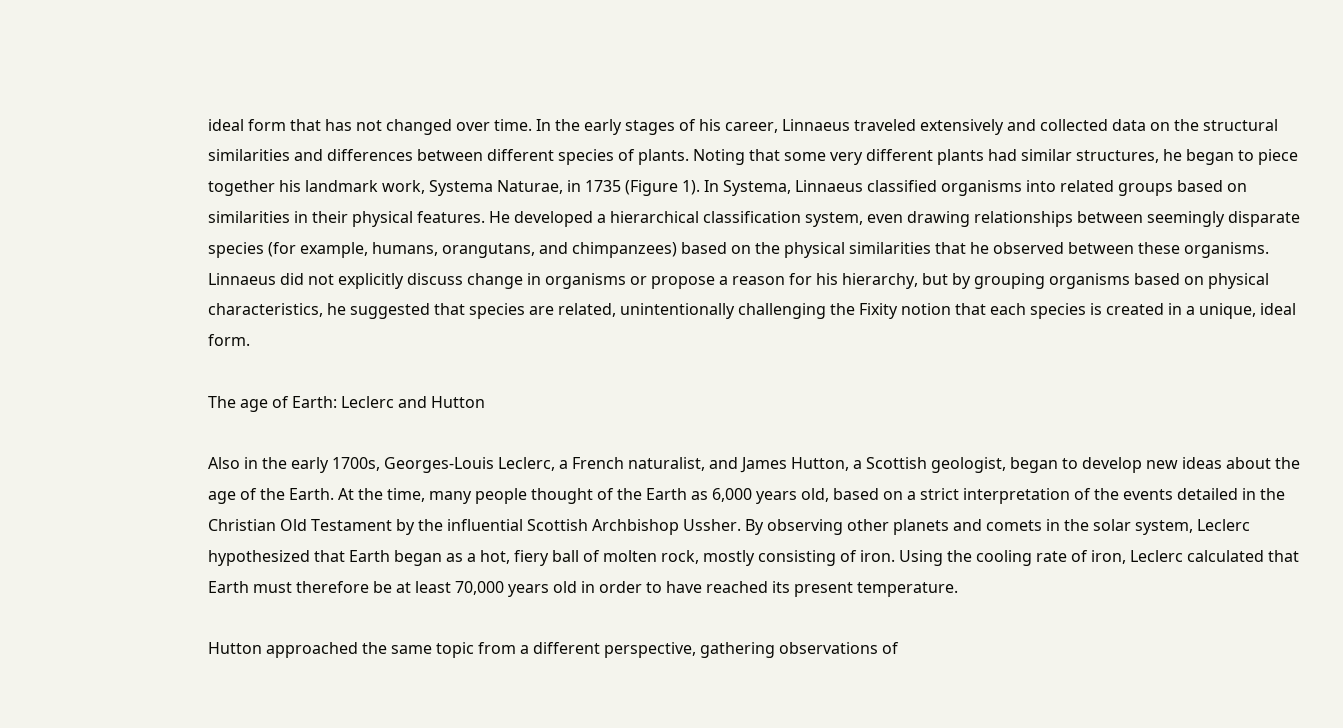ideal form that has not changed over time. In the early stages of his career, Linnaeus traveled extensively and collected data on the structural similarities and differences between different species of plants. Noting that some very different plants had similar structures, he began to piece together his landmark work, Systema Naturae, in 1735 (Figure 1). In Systema, Linnaeus classified organisms into related groups based on similarities in their physical features. He developed a hierarchical classification system, even drawing relationships between seemingly disparate species (for example, humans, orangutans, and chimpanzees) based on the physical similarities that he observed between these organisms. Linnaeus did not explicitly discuss change in organisms or propose a reason for his hierarchy, but by grouping organisms based on physical characteristics, he suggested that species are related, unintentionally challenging the Fixity notion that each species is created in a unique, ideal form.

The age of Earth: Leclerc and Hutton

Also in the early 1700s, Georges-Louis Leclerc, a French naturalist, and James Hutton, a Scottish geologist, began to develop new ideas about the age of the Earth. At the time, many people thought of the Earth as 6,000 years old, based on a strict interpretation of the events detailed in the Christian Old Testament by the influential Scottish Archbishop Ussher. By observing other planets and comets in the solar system, Leclerc hypothesized that Earth began as a hot, fiery ball of molten rock, mostly consisting of iron. Using the cooling rate of iron, Leclerc calculated that Earth must therefore be at least 70,000 years old in order to have reached its present temperature.

Hutton approached the same topic from a different perspective, gathering observations of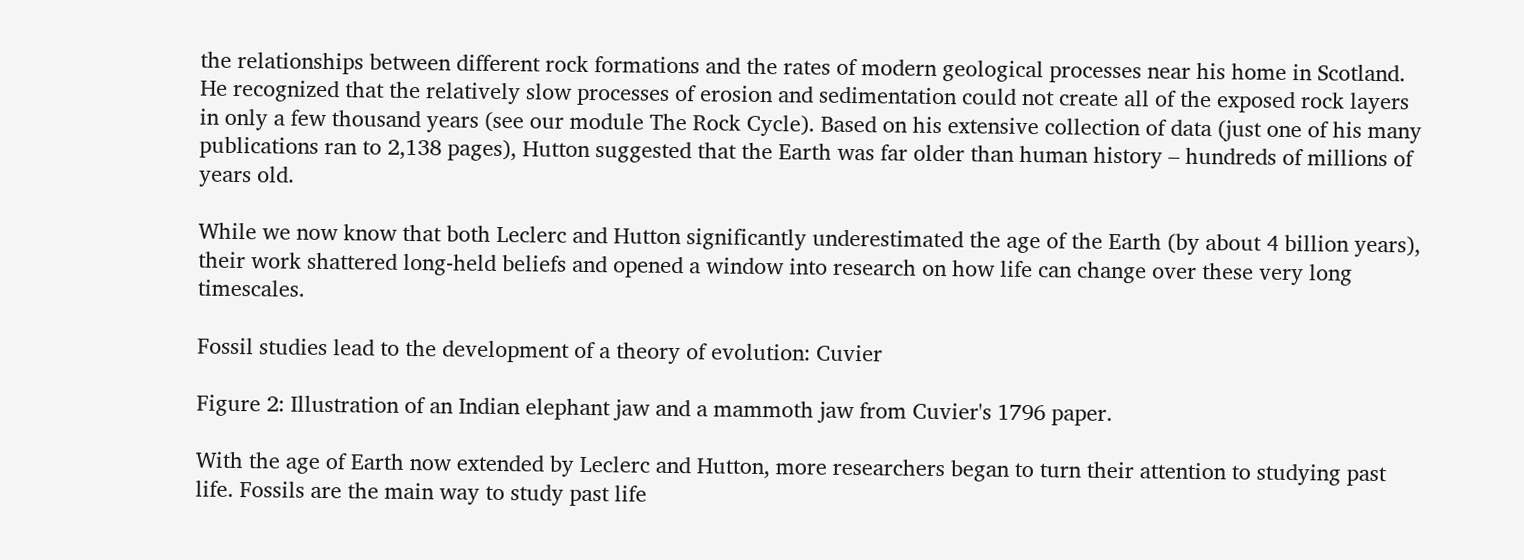the relationships between different rock formations and the rates of modern geological processes near his home in Scotland. He recognized that the relatively slow processes of erosion and sedimentation could not create all of the exposed rock layers in only a few thousand years (see our module The Rock Cycle). Based on his extensive collection of data (just one of his many publications ran to 2,138 pages), Hutton suggested that the Earth was far older than human history – hundreds of millions of years old.

While we now know that both Leclerc and Hutton significantly underestimated the age of the Earth (by about 4 billion years), their work shattered long-held beliefs and opened a window into research on how life can change over these very long timescales.

Fossil studies lead to the development of a theory of evolution: Cuvier

Figure 2: Illustration of an Indian elephant jaw and a mammoth jaw from Cuvier's 1796 paper.

With the age of Earth now extended by Leclerc and Hutton, more researchers began to turn their attention to studying past life. Fossils are the main way to study past life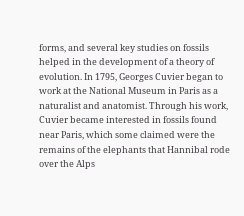forms, and several key studies on fossils helped in the development of a theory of evolution. In 1795, Georges Cuvier began to work at the National Museum in Paris as a naturalist and anatomist. Through his work, Cuvier became interested in fossils found near Paris, which some claimed were the remains of the elephants that Hannibal rode over the Alps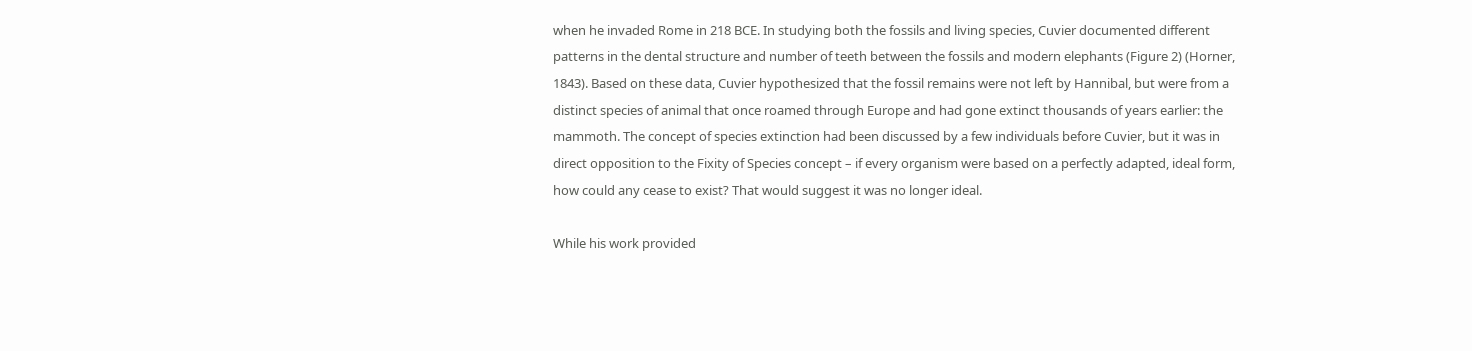when he invaded Rome in 218 BCE. In studying both the fossils and living species, Cuvier documented different patterns in the dental structure and number of teeth between the fossils and modern elephants (Figure 2) (Horner, 1843). Based on these data, Cuvier hypothesized that the fossil remains were not left by Hannibal, but were from a distinct species of animal that once roamed through Europe and had gone extinct thousands of years earlier: the mammoth. The concept of species extinction had been discussed by a few individuals before Cuvier, but it was in direct opposition to the Fixity of Species concept – if every organism were based on a perfectly adapted, ideal form, how could any cease to exist? That would suggest it was no longer ideal.

While his work provided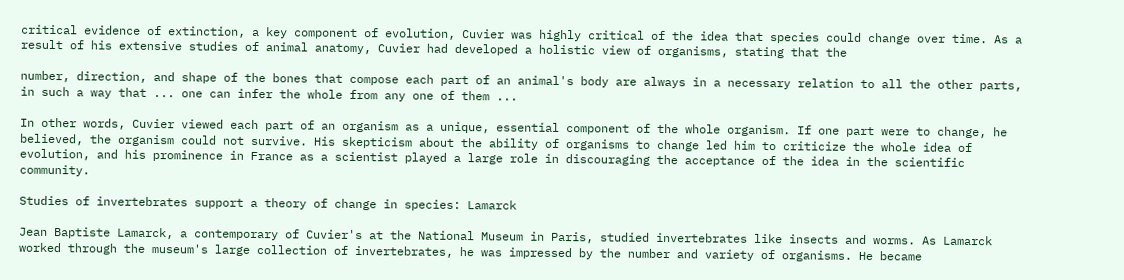critical evidence of extinction, a key component of evolution, Cuvier was highly critical of the idea that species could change over time. As a result of his extensive studies of animal anatomy, Cuvier had developed a holistic view of organisms, stating that the

number, direction, and shape of the bones that compose each part of an animal's body are always in a necessary relation to all the other parts, in such a way that ... one can infer the whole from any one of them ...

In other words, Cuvier viewed each part of an organism as a unique, essential component of the whole organism. If one part were to change, he believed, the organism could not survive. His skepticism about the ability of organisms to change led him to criticize the whole idea of evolution, and his prominence in France as a scientist played a large role in discouraging the acceptance of the idea in the scientific community.

Studies of invertebrates support a theory of change in species: Lamarck

Jean Baptiste Lamarck, a contemporary of Cuvier's at the National Museum in Paris, studied invertebrates like insects and worms. As Lamarck worked through the museum's large collection of invertebrates, he was impressed by the number and variety of organisms. He became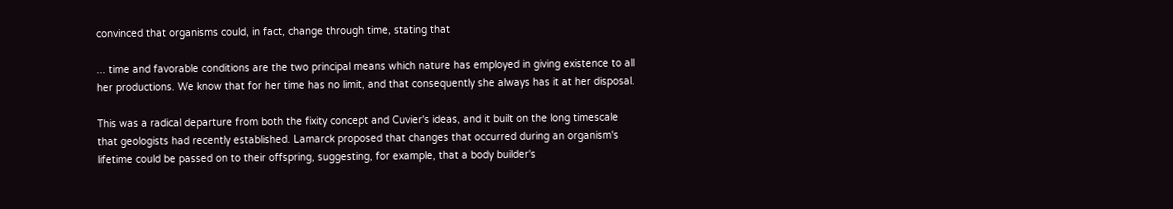convinced that organisms could, in fact, change through time, stating that

... time and favorable conditions are the two principal means which nature has employed in giving existence to all her productions. We know that for her time has no limit, and that consequently she always has it at her disposal.

This was a radical departure from both the fixity concept and Cuvier's ideas, and it built on the long timescale that geologists had recently established. Lamarck proposed that changes that occurred during an organism's lifetime could be passed on to their offspring, suggesting, for example, that a body builder's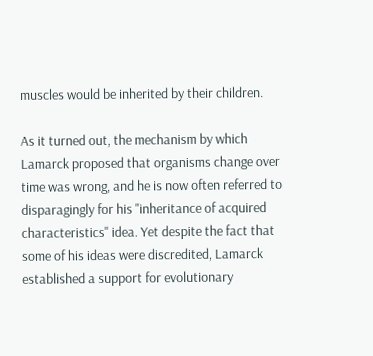muscles would be inherited by their children.

As it turned out, the mechanism by which Lamarck proposed that organisms change over time was wrong, and he is now often referred to disparagingly for his "inheritance of acquired characteristics" idea. Yet despite the fact that some of his ideas were discredited, Lamarck established a support for evolutionary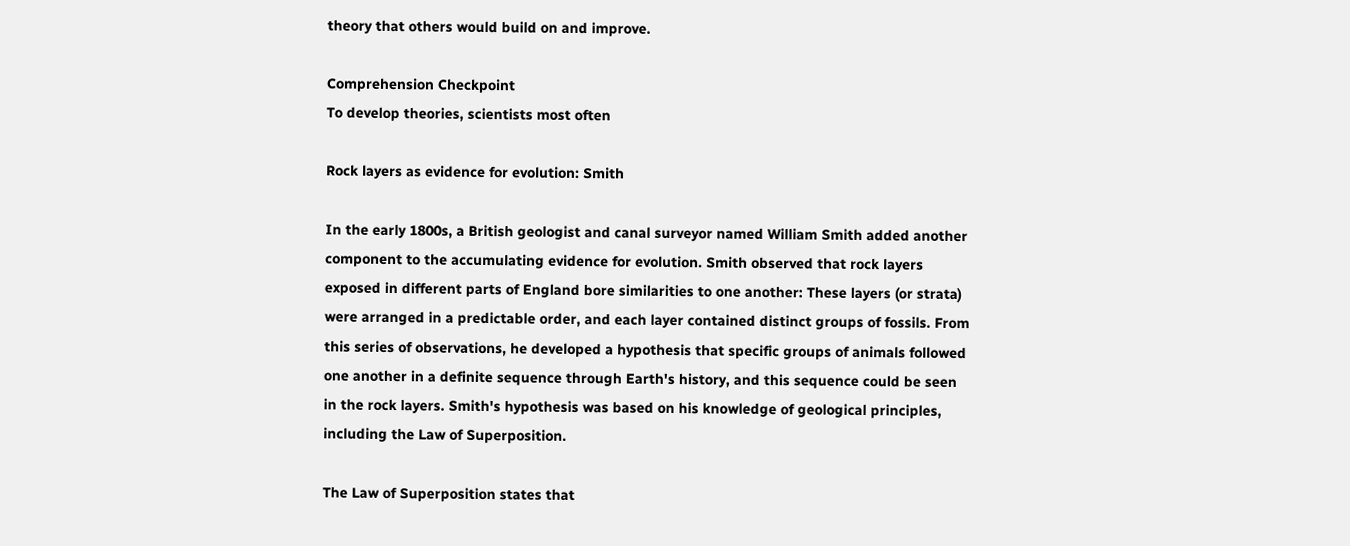theory that others would build on and improve.

Comprehension Checkpoint
To develop theories, scientists most often

Rock layers as evidence for evolution: Smith

In the early 1800s, a British geologist and canal surveyor named William Smith added another component to the accumulating evidence for evolution. Smith observed that rock layers exposed in different parts of England bore similarities to one another: These layers (or strata) were arranged in a predictable order, and each layer contained distinct groups of fossils. From this series of observations, he developed a hypothesis that specific groups of animals followed one another in a definite sequence through Earth's history, and this sequence could be seen in the rock layers. Smith's hypothesis was based on his knowledge of geological principles, including the Law of Superposition.

The Law of Superposition states that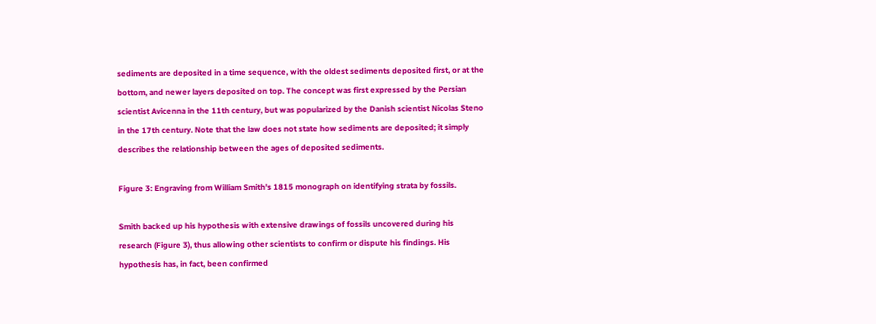sediments are deposited in a time sequence, with the oldest sediments deposited first, or at the bottom, and newer layers deposited on top. The concept was first expressed by the Persian scientist Avicenna in the 11th century, but was popularized by the Danish scientist Nicolas Steno in the 17th century. Note that the law does not state how sediments are deposited; it simply describes the relationship between the ages of deposited sediments.

Figure 3: Engraving from William Smith's 1815 monograph on identifying strata by fossils.

Smith backed up his hypothesis with extensive drawings of fossils uncovered during his research (Figure 3), thus allowing other scientists to confirm or dispute his findings. His hypothesis has, in fact, been confirmed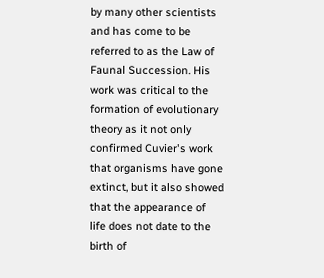by many other scientists and has come to be referred to as the Law of Faunal Succession. His work was critical to the formation of evolutionary theory as it not only confirmed Cuvier's work that organisms have gone extinct, but it also showed that the appearance of life does not date to the birth of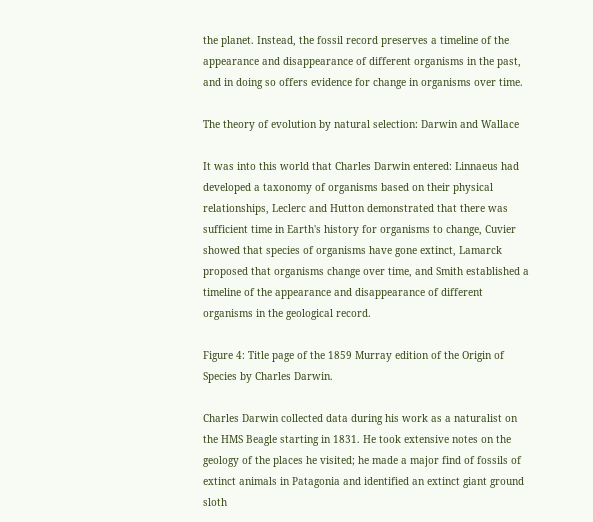the planet. Instead, the fossil record preserves a timeline of the appearance and disappearance of different organisms in the past, and in doing so offers evidence for change in organisms over time.

The theory of evolution by natural selection: Darwin and Wallace

It was into this world that Charles Darwin entered: Linnaeus had developed a taxonomy of organisms based on their physical relationships, Leclerc and Hutton demonstrated that there was sufficient time in Earth's history for organisms to change, Cuvier showed that species of organisms have gone extinct, Lamarck proposed that organisms change over time, and Smith established a timeline of the appearance and disappearance of different organisms in the geological record.

Figure 4: Title page of the 1859 Murray edition of the Origin of Species by Charles Darwin.

Charles Darwin collected data during his work as a naturalist on the HMS Beagle starting in 1831. He took extensive notes on the geology of the places he visited; he made a major find of fossils of extinct animals in Patagonia and identified an extinct giant ground sloth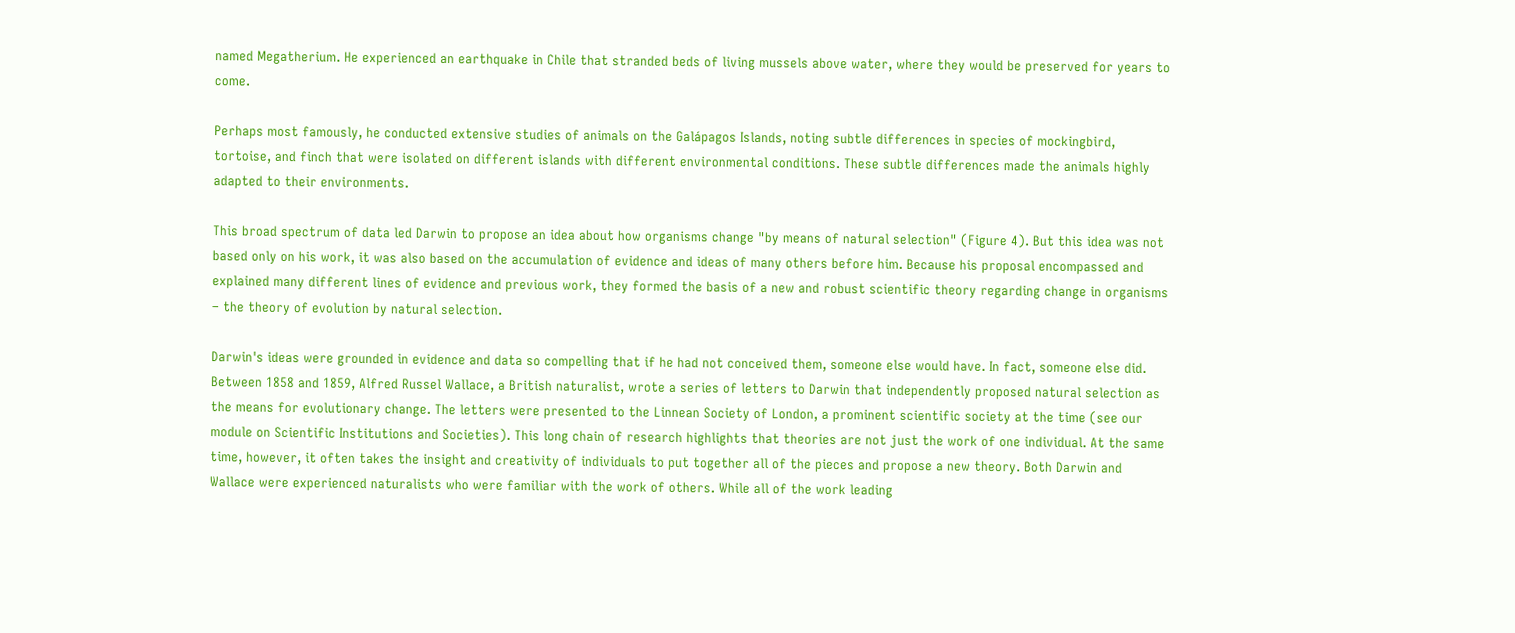named Megatherium. He experienced an earthquake in Chile that stranded beds of living mussels above water, where they would be preserved for years to come.

Perhaps most famously, he conducted extensive studies of animals on the Galápagos Islands, noting subtle differences in species of mockingbird, tortoise, and finch that were isolated on different islands with different environmental conditions. These subtle differences made the animals highly adapted to their environments.

This broad spectrum of data led Darwin to propose an idea about how organisms change "by means of natural selection" (Figure 4). But this idea was not based only on his work, it was also based on the accumulation of evidence and ideas of many others before him. Because his proposal encompassed and explained many different lines of evidence and previous work, they formed the basis of a new and robust scientific theory regarding change in organisms – the theory of evolution by natural selection.

Darwin's ideas were grounded in evidence and data so compelling that if he had not conceived them, someone else would have. In fact, someone else did. Between 1858 and 1859, Alfred Russel Wallace, a British naturalist, wrote a series of letters to Darwin that independently proposed natural selection as the means for evolutionary change. The letters were presented to the Linnean Society of London, a prominent scientific society at the time (see our module on Scientific Institutions and Societies). This long chain of research highlights that theories are not just the work of one individual. At the same time, however, it often takes the insight and creativity of individuals to put together all of the pieces and propose a new theory. Both Darwin and Wallace were experienced naturalists who were familiar with the work of others. While all of the work leading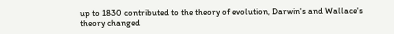up to 1830 contributed to the theory of evolution, Darwin's and Wallace's theory changed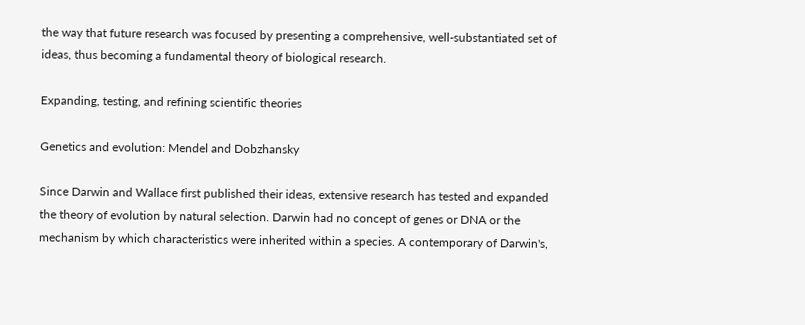the way that future research was focused by presenting a comprehensive, well-substantiated set of ideas, thus becoming a fundamental theory of biological research.

Expanding, testing, and refining scientific theories

Genetics and evolution: Mendel and Dobzhansky

Since Darwin and Wallace first published their ideas, extensive research has tested and expanded the theory of evolution by natural selection. Darwin had no concept of genes or DNA or the mechanism by which characteristics were inherited within a species. A contemporary of Darwin's,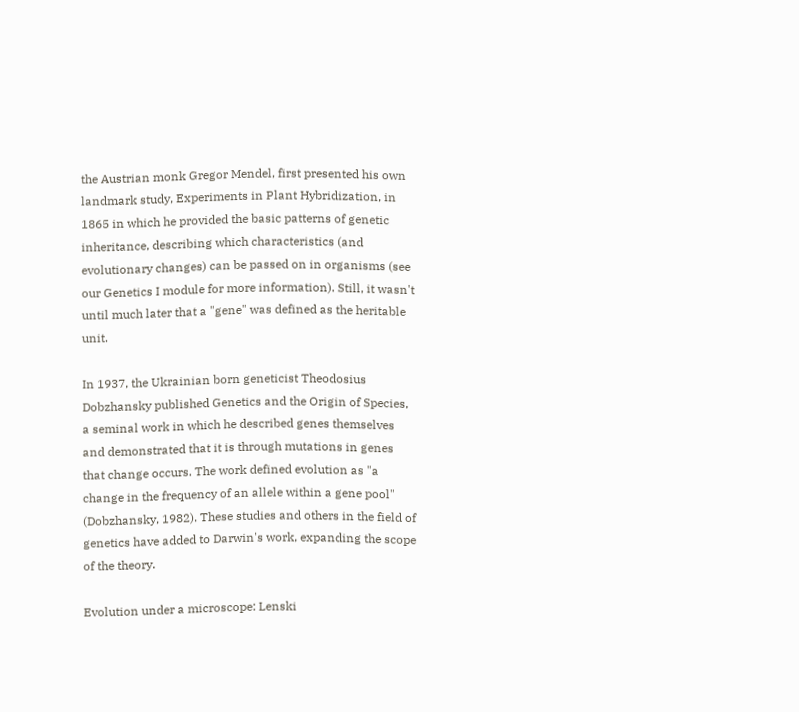the Austrian monk Gregor Mendel, first presented his own landmark study, Experiments in Plant Hybridization, in 1865 in which he provided the basic patterns of genetic inheritance, describing which characteristics (and evolutionary changes) can be passed on in organisms (see our Genetics I module for more information). Still, it wasn't until much later that a "gene" was defined as the heritable unit.

In 1937, the Ukrainian born geneticist Theodosius Dobzhansky published Genetics and the Origin of Species, a seminal work in which he described genes themselves and demonstrated that it is through mutations in genes that change occurs. The work defined evolution as "a change in the frequency of an allele within a gene pool" (Dobzhansky, 1982). These studies and others in the field of genetics have added to Darwin's work, expanding the scope of the theory.

Evolution under a microscope: Lenski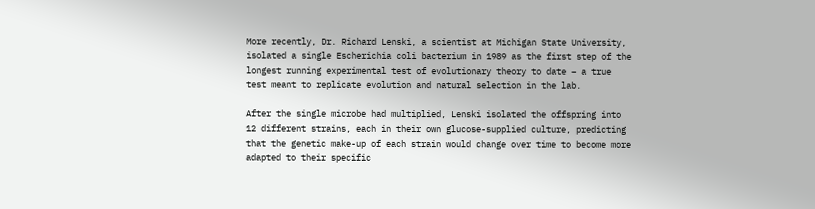More recently, Dr. Richard Lenski, a scientist at Michigan State University, isolated a single Escherichia coli bacterium in 1989 as the first step of the longest running experimental test of evolutionary theory to date – a true test meant to replicate evolution and natural selection in the lab.

After the single microbe had multiplied, Lenski isolated the offspring into 12 different strains, each in their own glucose-supplied culture, predicting that the genetic make-up of each strain would change over time to become more adapted to their specific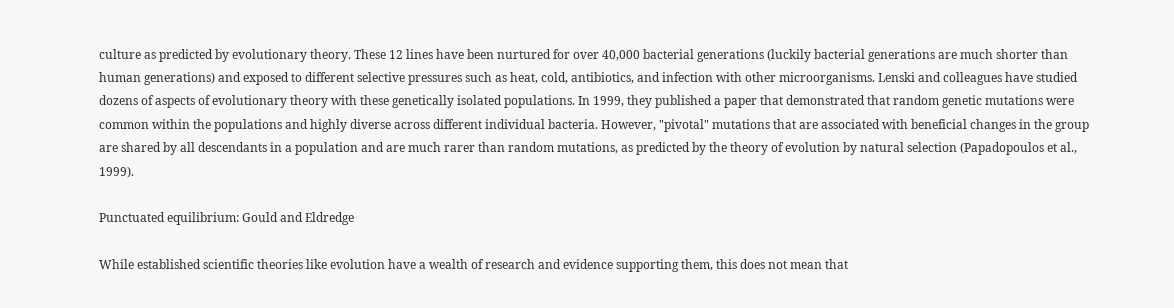culture as predicted by evolutionary theory. These 12 lines have been nurtured for over 40,000 bacterial generations (luckily bacterial generations are much shorter than human generations) and exposed to different selective pressures such as heat, cold, antibiotics, and infection with other microorganisms. Lenski and colleagues have studied dozens of aspects of evolutionary theory with these genetically isolated populations. In 1999, they published a paper that demonstrated that random genetic mutations were common within the populations and highly diverse across different individual bacteria. However, "pivotal" mutations that are associated with beneficial changes in the group are shared by all descendants in a population and are much rarer than random mutations, as predicted by the theory of evolution by natural selection (Papadopoulos et al., 1999).

Punctuated equilibrium: Gould and Eldredge

While established scientific theories like evolution have a wealth of research and evidence supporting them, this does not mean that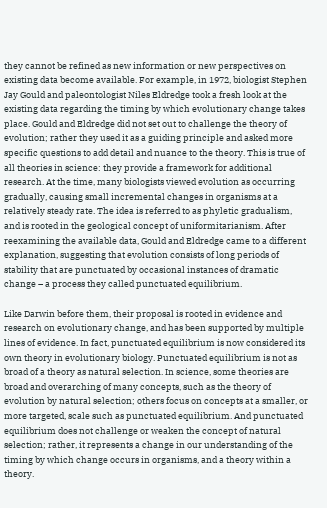they cannot be refined as new information or new perspectives on existing data become available. For example, in 1972, biologist Stephen Jay Gould and paleontologist Niles Eldredge took a fresh look at the existing data regarding the timing by which evolutionary change takes place. Gould and Eldredge did not set out to challenge the theory of evolution; rather they used it as a guiding principle and asked more specific questions to add detail and nuance to the theory. This is true of all theories in science: they provide a framework for additional research. At the time, many biologists viewed evolution as occurring gradually, causing small incremental changes in organisms at a relatively steady rate. The idea is referred to as phyletic gradualism, and is rooted in the geological concept of uniformitarianism. After reexamining the available data, Gould and Eldredge came to a different explanation, suggesting that evolution consists of long periods of stability that are punctuated by occasional instances of dramatic change – a process they called punctuated equilibrium.

Like Darwin before them, their proposal is rooted in evidence and research on evolutionary change, and has been supported by multiple lines of evidence. In fact, punctuated equilibrium is now considered its own theory in evolutionary biology. Punctuated equilibrium is not as broad of a theory as natural selection. In science, some theories are broad and overarching of many concepts, such as the theory of evolution by natural selection; others focus on concepts at a smaller, or more targeted, scale such as punctuated equilibrium. And punctuated equilibrium does not challenge or weaken the concept of natural selection; rather, it represents a change in our understanding of the timing by which change occurs in organisms, and a theory within a theory.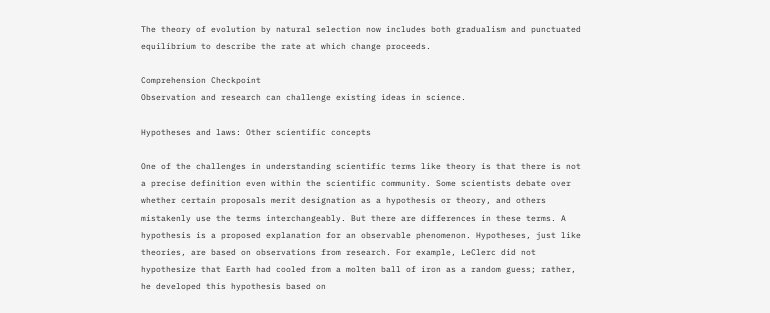The theory of evolution by natural selection now includes both gradualism and punctuated equilibrium to describe the rate at which change proceeds.

Comprehension Checkpoint
Observation and research can challenge existing ideas in science.

Hypotheses and laws: Other scientific concepts

One of the challenges in understanding scientific terms like theory is that there is not a precise definition even within the scientific community. Some scientists debate over whether certain proposals merit designation as a hypothesis or theory, and others mistakenly use the terms interchangeably. But there are differences in these terms. A hypothesis is a proposed explanation for an observable phenomenon. Hypotheses, just like theories, are based on observations from research. For example, LeClerc did not hypothesize that Earth had cooled from a molten ball of iron as a random guess; rather, he developed this hypothesis based on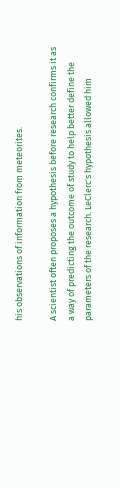his observations of information from meteorites.

A scientist often proposes a hypothesis before research confirms it as a way of predicting the outcome of study to help better define the parameters of the research. LeClerc's hypothesis allowed him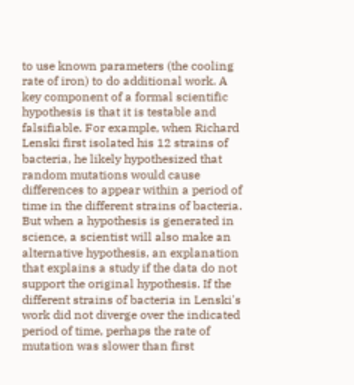to use known parameters (the cooling rate of iron) to do additional work. A key component of a formal scientific hypothesis is that it is testable and falsifiable. For example, when Richard Lenski first isolated his 12 strains of bacteria, he likely hypothesized that random mutations would cause differences to appear within a period of time in the different strains of bacteria. But when a hypothesis is generated in science, a scientist will also make an alternative hypothesis, an explanation that explains a study if the data do not support the original hypothesis. If the different strains of bacteria in Lenski's work did not diverge over the indicated period of time, perhaps the rate of mutation was slower than first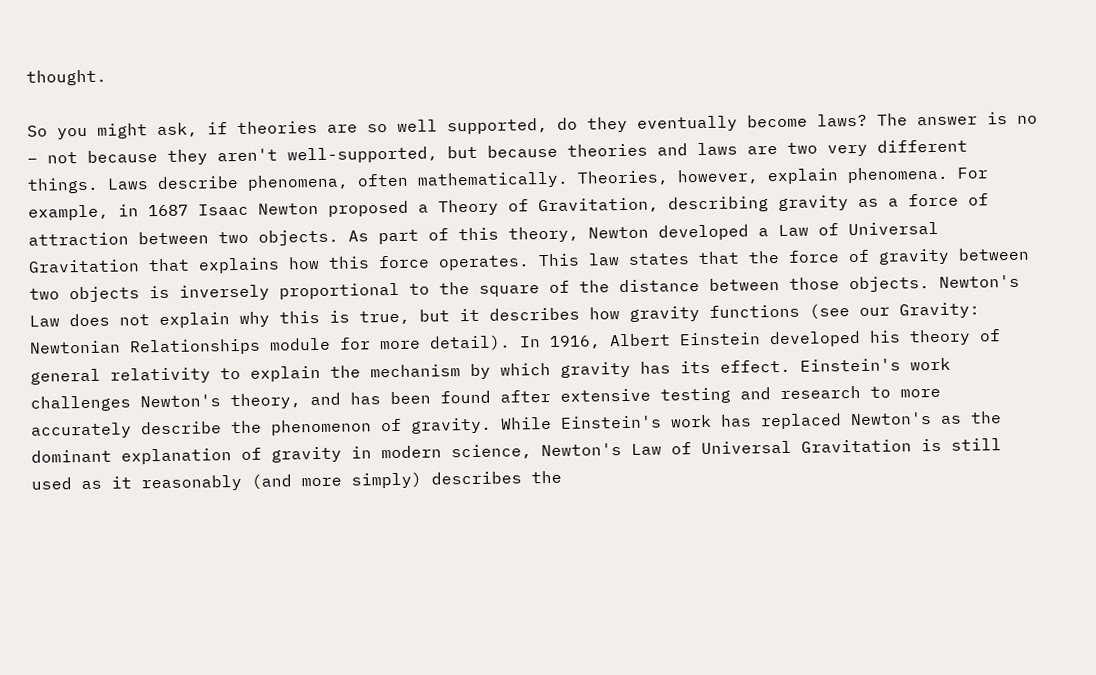thought.

So you might ask, if theories are so well supported, do they eventually become laws? The answer is no – not because they aren't well-supported, but because theories and laws are two very different things. Laws describe phenomena, often mathematically. Theories, however, explain phenomena. For example, in 1687 Isaac Newton proposed a Theory of Gravitation, describing gravity as a force of attraction between two objects. As part of this theory, Newton developed a Law of Universal Gravitation that explains how this force operates. This law states that the force of gravity between two objects is inversely proportional to the square of the distance between those objects. Newton's Law does not explain why this is true, but it describes how gravity functions (see our Gravity: Newtonian Relationships module for more detail). In 1916, Albert Einstein developed his theory of general relativity to explain the mechanism by which gravity has its effect. Einstein's work challenges Newton's theory, and has been found after extensive testing and research to more accurately describe the phenomenon of gravity. While Einstein's work has replaced Newton's as the dominant explanation of gravity in modern science, Newton's Law of Universal Gravitation is still used as it reasonably (and more simply) describes the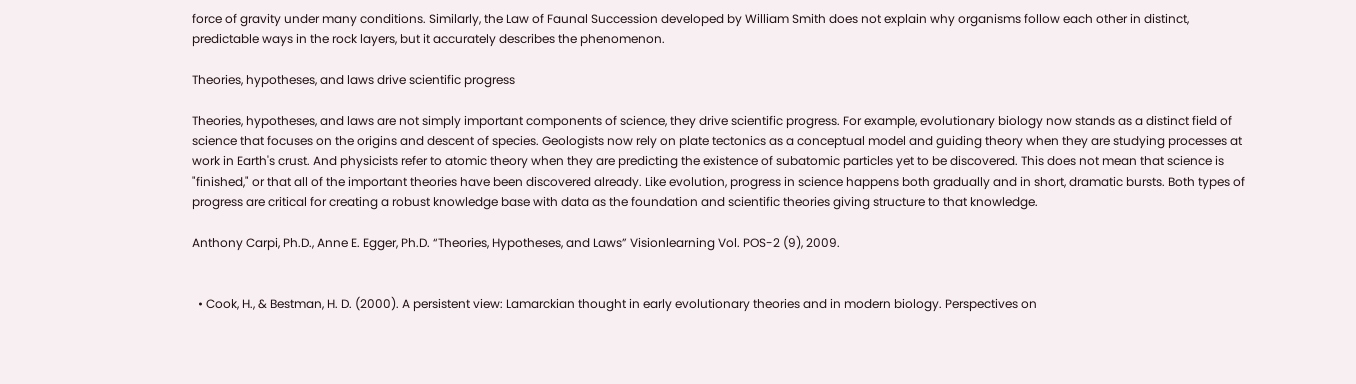force of gravity under many conditions. Similarly, the Law of Faunal Succession developed by William Smith does not explain why organisms follow each other in distinct, predictable ways in the rock layers, but it accurately describes the phenomenon.

Theories, hypotheses, and laws drive scientific progress

Theories, hypotheses, and laws are not simply important components of science, they drive scientific progress. For example, evolutionary biology now stands as a distinct field of science that focuses on the origins and descent of species. Geologists now rely on plate tectonics as a conceptual model and guiding theory when they are studying processes at work in Earth's crust. And physicists refer to atomic theory when they are predicting the existence of subatomic particles yet to be discovered. This does not mean that science is "finished," or that all of the important theories have been discovered already. Like evolution, progress in science happens both gradually and in short, dramatic bursts. Both types of progress are critical for creating a robust knowledge base with data as the foundation and scientific theories giving structure to that knowledge.

Anthony Carpi, Ph.D., Anne E. Egger, Ph.D. “Theories, Hypotheses, and Laws” Visionlearning Vol. POS-2 (9), 2009.


  • Cook, H., & Bestman, H. D. (2000). A persistent view: Lamarckian thought in early evolutionary theories and in modern biology. Perspectives on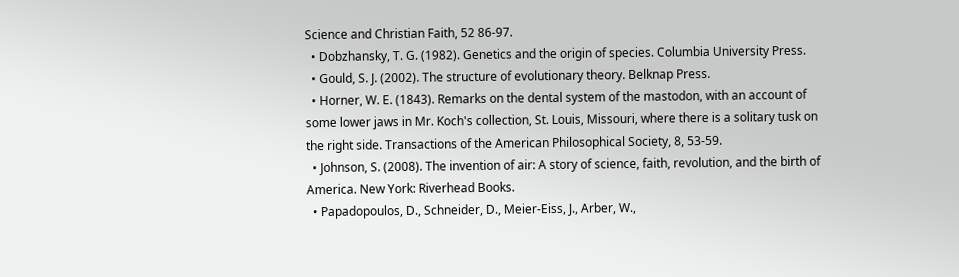Science and Christian Faith, 52 86-97.
  • Dobzhansky, T. G. (1982). Genetics and the origin of species. Columbia University Press.
  • Gould, S. J. (2002). The structure of evolutionary theory. Belknap Press.
  • Horner, W. E. (1843). Remarks on the dental system of the mastodon, with an account of some lower jaws in Mr. Koch's collection, St. Louis, Missouri, where there is a solitary tusk on the right side. Transactions of the American Philosophical Society, 8, 53-59.
  • Johnson, S. (2008). The invention of air: A story of science, faith, revolution, and the birth of America. New York: Riverhead Books.
  • Papadopoulos, D., Schneider, D., Meier-Eiss, J., Arber, W.,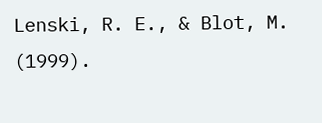Lenski, R. E., & Blot, M. (1999).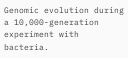Genomic evolution during a 10,000-generation experiment with bacteria.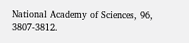National Academy of Sciences, 96, 3807-3812.